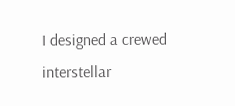I designed a crewed interstellar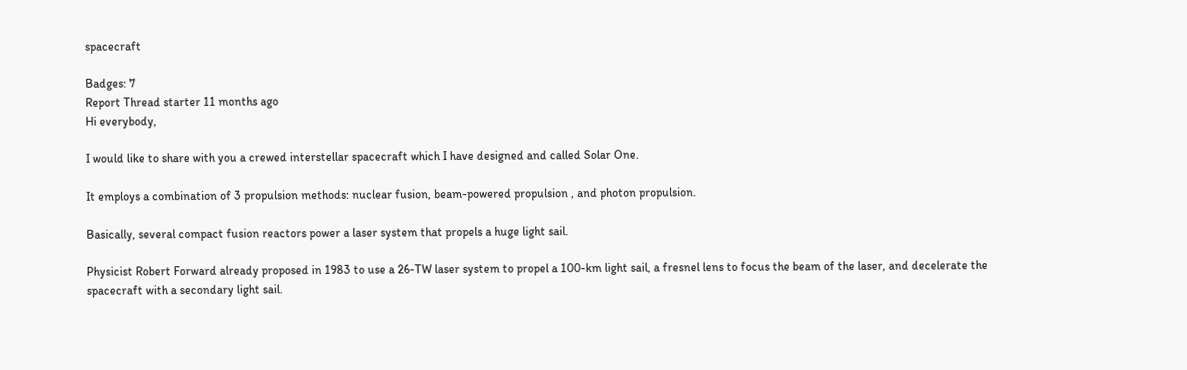spacecraft

Badges: 7
Report Thread starter 11 months ago
Hi everybody,

I would like to share with you a crewed interstellar spacecraft which I have designed and called Solar One.

It employs a combination of 3 propulsion methods: nuclear fusion, beam-powered propulsion , and photon propulsion.

Basically, several compact fusion reactors power a laser system that propels a huge light sail.

Physicist Robert Forward already proposed in 1983 to use a 26-TW laser system to propel a 100-km light sail, a fresnel lens to focus the beam of the laser, and decelerate the spacecraft with a secondary light sail.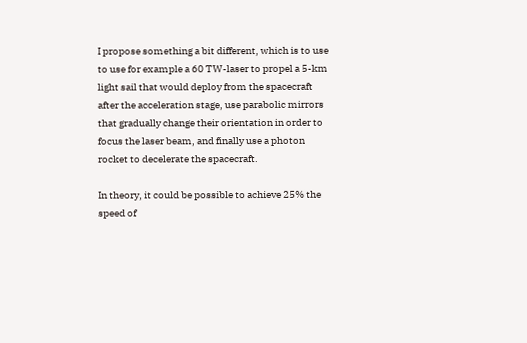I propose something a bit different, which is to use to use for example a 60 TW-laser to propel a 5-km light sail that would deploy from the spacecraft after the acceleration stage, use parabolic mirrors that gradually change their orientation in order to focus the laser beam, and finally use a photon rocket to decelerate the spacecraft.

In theory, it could be possible to achieve 25% the speed of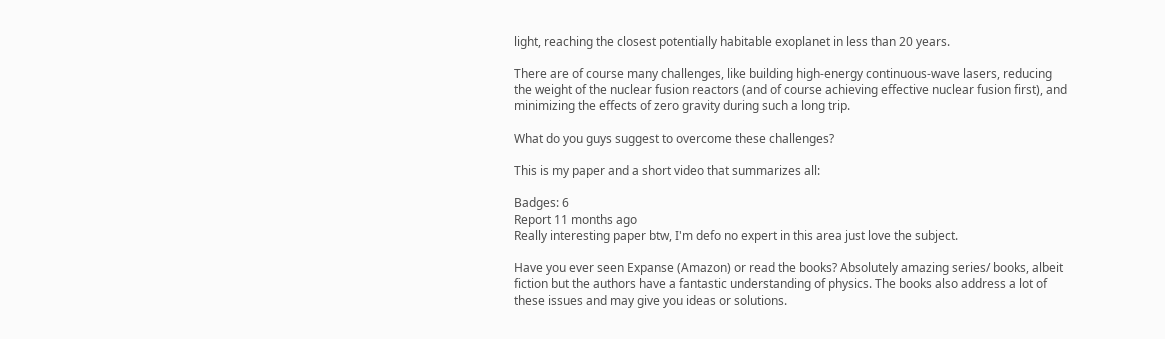light, reaching the closest potentially habitable exoplanet in less than 20 years.

There are of course many challenges, like building high-energy continuous-wave lasers, reducing the weight of the nuclear fusion reactors (and of course achieving effective nuclear fusion first), and minimizing the effects of zero gravity during such a long trip.

What do you guys suggest to overcome these challenges?

This is my paper and a short video that summarizes all:

Badges: 6
Report 11 months ago
Really interesting paper btw, I'm defo no expert in this area just love the subject.

Have you ever seen Expanse (Amazon) or read the books? Absolutely amazing series/ books, albeit fiction but the authors have a fantastic understanding of physics. The books also address a lot of these issues and may give you ideas or solutions.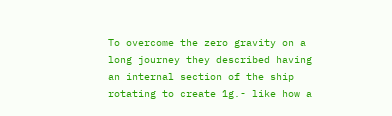To overcome the zero gravity on a long journey they described having an internal section of the ship rotating to create 1g.- like how a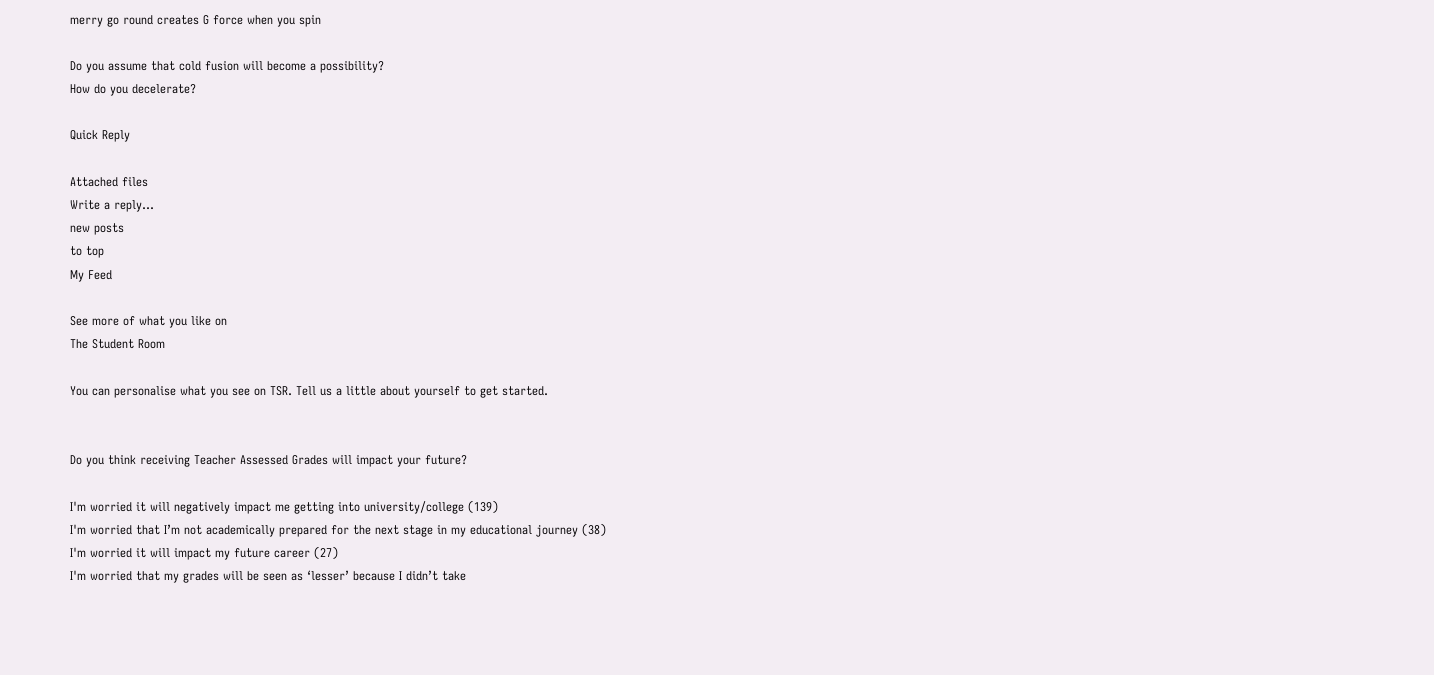merry go round creates G force when you spin

Do you assume that cold fusion will become a possibility?
How do you decelerate?

Quick Reply

Attached files
Write a reply...
new posts
to top
My Feed

See more of what you like on
The Student Room

You can personalise what you see on TSR. Tell us a little about yourself to get started.


Do you think receiving Teacher Assessed Grades will impact your future?

I'm worried it will negatively impact me getting into university/college (139)
I'm worried that I’m not academically prepared for the next stage in my educational journey (38)
I'm worried it will impact my future career (27)
I'm worried that my grades will be seen as ‘lesser’ because I didn’t take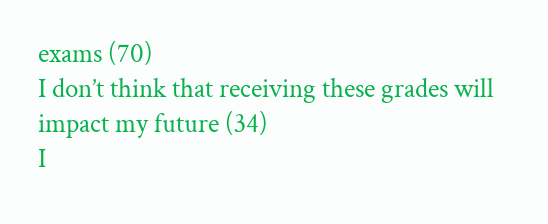exams (70)
I don’t think that receiving these grades will impact my future (34)
I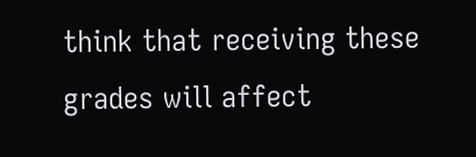think that receiving these grades will affect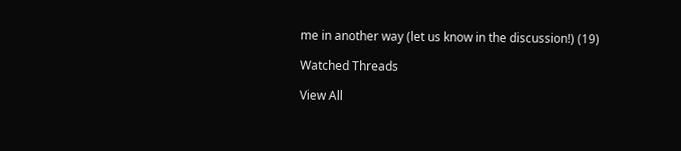me in another way (let us know in the discussion!) (19)

Watched Threads

View All